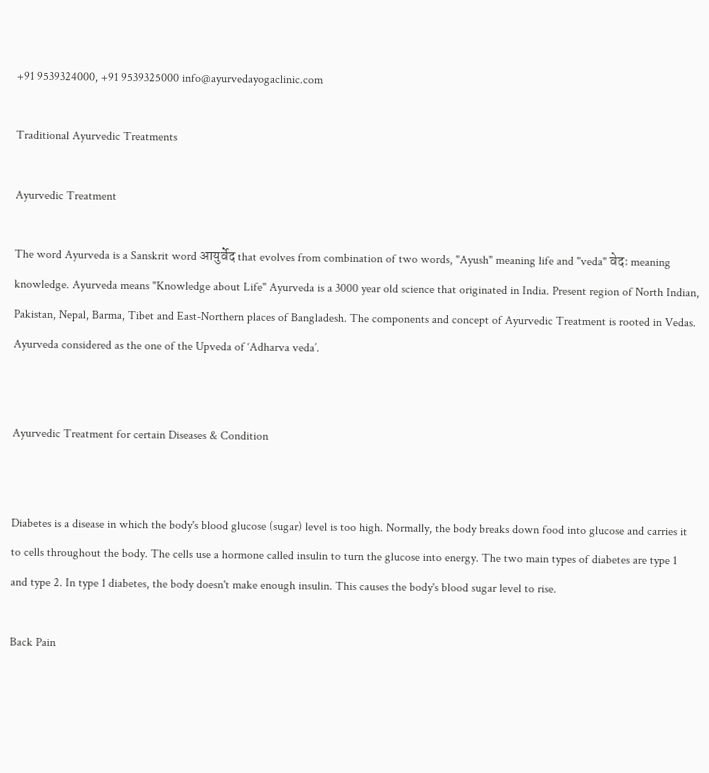+91 9539324000, +91 9539325000 info@ayurvedayogaclinic.com

Traditional Ayurvedic Treatments

Ayurvedic Treatment

The word Ayurveda is a Sanskrit word आयुर्वेद that evolves from combination of two words, "Ayush" meaning life and "veda" वेदः meaning knowledge. Ayurveda means "Knowledge about Life" Ayurveda is a 3000 year old science that originated in India. Present region of North Indian, Pakistan, Nepal, Barma, Tibet and East-Northern places of Bangladesh. The components and concept of Ayurvedic Treatment is rooted in Vedas. Ayurveda considered as the one of the Upveda of ‘Adharva veda’.


Ayurvedic Treatment for certain Diseases & Condition


Diabetes is a disease in which the body's blood glucose (sugar) level is too high. Normally, the body breaks down food into glucose and carries it to cells throughout the body. The cells use a hormone called insulin to turn the glucose into energy. The two main types of diabetes are type 1 and type 2. In type 1 diabetes, the body doesn't make enough insulin. This causes the body's blood sugar level to rise.

Back Pain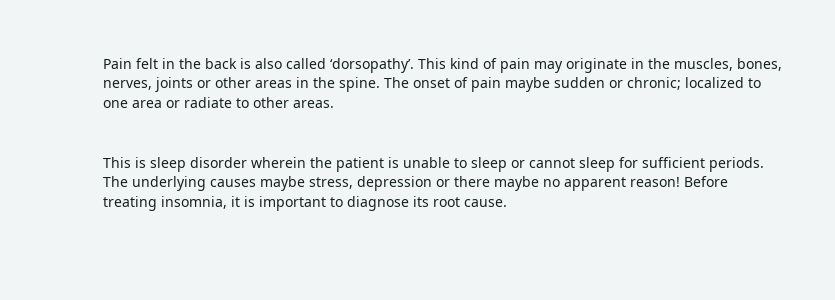Pain felt in the back is also called ‘dorsopathy’. This kind of pain may originate in the muscles, bones, nerves, joints or other areas in the spine. The onset of pain maybe sudden or chronic; localized to one area or radiate to other areas.


This is sleep disorder wherein the patient is unable to sleep or cannot sleep for sufficient periods. The underlying causes maybe stress, depression or there maybe no apparent reason! Before treating insomnia, it is important to diagnose its root cause.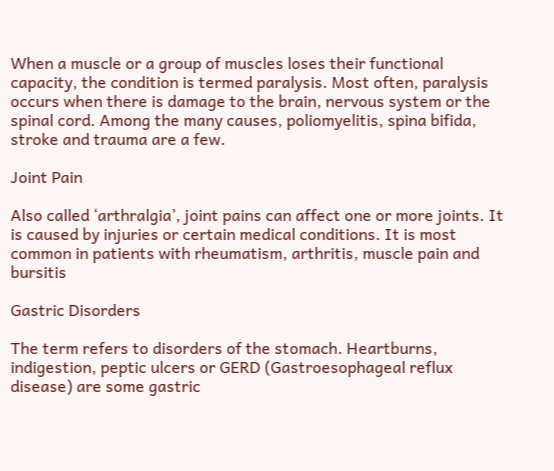When a muscle or a group of muscles loses their functional capacity, the condition is termed paralysis. Most often, paralysis occurs when there is damage to the brain, nervous system or the spinal cord. Among the many causes, poliomyelitis, spina bifida, stroke and trauma are a few.

Joint Pain

Also called ‘arthralgia’, joint pains can affect one or more joints. It is caused by injuries or certain medical conditions. It is most common in patients with rheumatism, arthritis, muscle pain and bursitis

Gastric Disorders

The term refers to disorders of the stomach. Heartburns, indigestion, peptic ulcers or GERD (Gastroesophageal reflux disease) are some gastric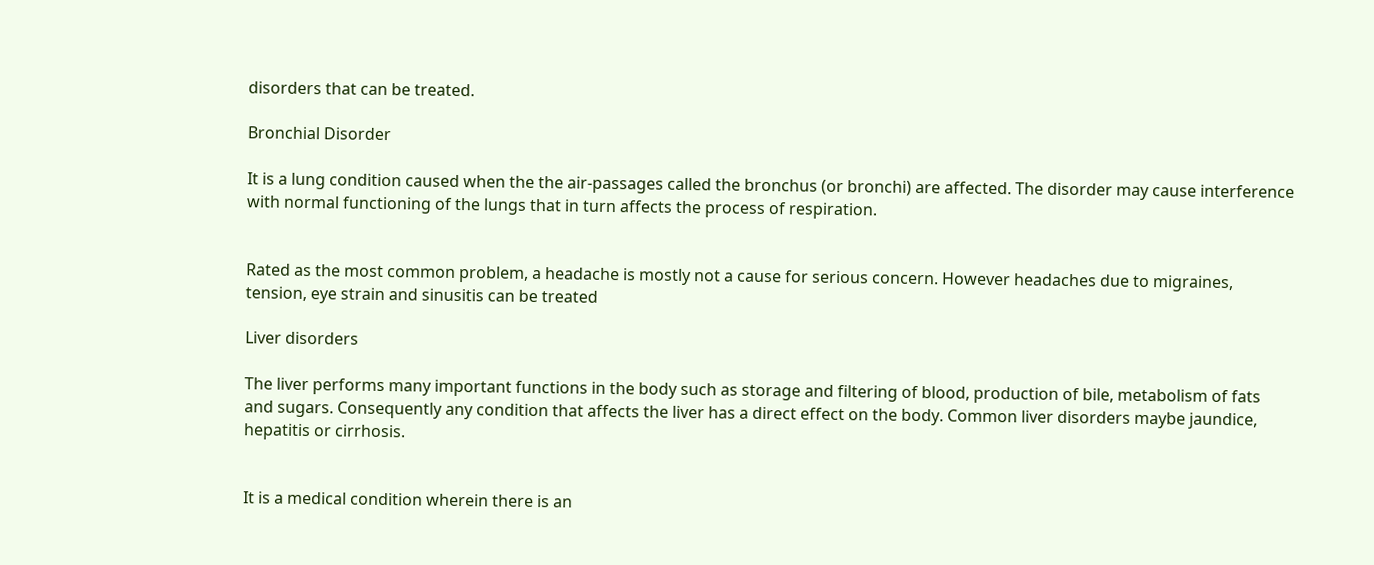disorders that can be treated.

Bronchial Disorder

It is a lung condition caused when the the air-passages called the bronchus (or bronchi) are affected. The disorder may cause interference with normal functioning of the lungs that in turn affects the process of respiration.


Rated as the most common problem, a headache is mostly not a cause for serious concern. However headaches due to migraines, tension, eye strain and sinusitis can be treated

Liver disorders

The liver performs many important functions in the body such as storage and filtering of blood, production of bile, metabolism of fats and sugars. Consequently any condition that affects the liver has a direct effect on the body. Common liver disorders maybe jaundice, hepatitis or cirrhosis.


It is a medical condition wherein there is an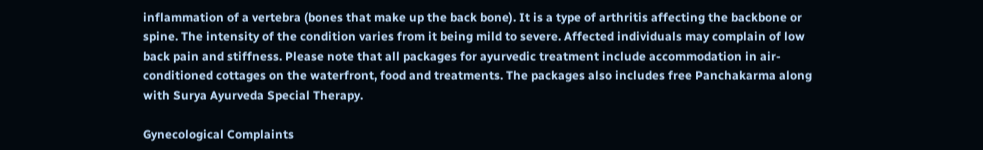inflammation of a vertebra (bones that make up the back bone). It is a type of arthritis affecting the backbone or spine. The intensity of the condition varies from it being mild to severe. Affected individuals may complain of low back pain and stiffness. Please note that all packages for ayurvedic treatment include accommodation in air-conditioned cottages on the waterfront, food and treatments. The packages also includes free Panchakarma along with Surya Ayurveda Special Therapy.

Gynecological Complaints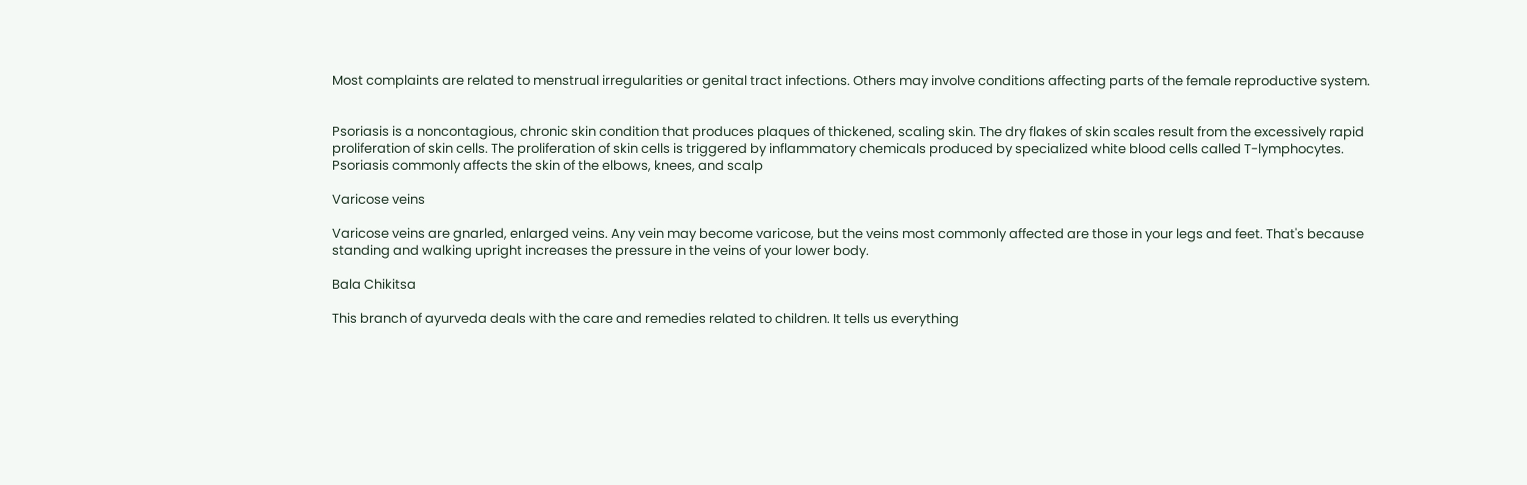Most complaints are related to menstrual irregularities or genital tract infections. Others may involve conditions affecting parts of the female reproductive system.


Psoriasis is a noncontagious, chronic skin condition that produces plaques of thickened, scaling skin. The dry flakes of skin scales result from the excessively rapid proliferation of skin cells. The proliferation of skin cells is triggered by inflammatory chemicals produced by specialized white blood cells called T-lymphocytes. Psoriasis commonly affects the skin of the elbows, knees, and scalp

Varicose veins

Varicose veins are gnarled, enlarged veins. Any vein may become varicose, but the veins most commonly affected are those in your legs and feet. That's because standing and walking upright increases the pressure in the veins of your lower body.

Bala Chikitsa

This branch of ayurveda deals with the care and remedies related to children. It tells us everything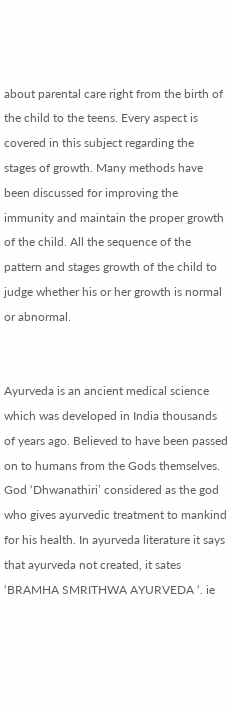about parental care right from the birth of the child to the teens. Every aspect is covered in this subject regarding the stages of growth. Many methods have been discussed for improving the immunity and maintain the proper growth of the child. All the sequence of the pattern and stages growth of the child to judge whether his or her growth is normal or abnormal.


Ayurveda is an ancient medical science which was developed in India thousands of years ago. Believed to have been passed on to humans from the Gods themselves. God ‘Dhwanathiri’ considered as the god who gives ayurvedic treatment to mankind for his health. In ayurveda literature it says that ayurveda not created, it sates ‘BRAMHA SMRITHWA AYURVEDA ‘. ie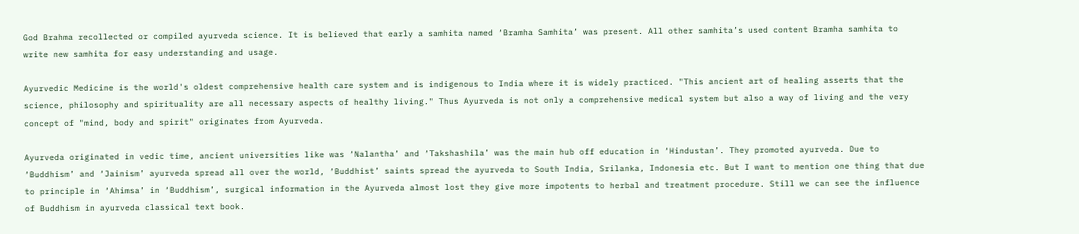God Brahma recollected or compiled ayurveda science. It is believed that early a samhita named ‘Bramha Samhita’ was present. All other samhita’s used content Bramha samhita to write new samhita for easy understanding and usage.

Ayurvedic Medicine is the world's oldest comprehensive health care system and is indigenous to India where it is widely practiced. "This ancient art of healing asserts that the science, philosophy and spirituality are all necessary aspects of healthy living." Thus Ayurveda is not only a comprehensive medical system but also a way of living and the very concept of "mind, body and spirit" originates from Ayurveda.

Ayurveda originated in vedic time, ancient universities like was ‘Nalantha’ and ‘Takshashila’ was the main hub off education in ‘Hindustan’. They promoted ayurveda. Due to ‘Buddhism’ and ‘Jainism’ ayurveda spread all over the world, ‘Buddhist’ saints spread the ayurveda to South India, Srilanka, Indonesia etc. But I want to mention one thing that due to principle in ‘Ahimsa’ in ‘Buddhism’, surgical information in the Ayurveda almost lost they give more impotents to herbal and treatment procedure. Still we can see the influence of Buddhism in ayurveda classical text book.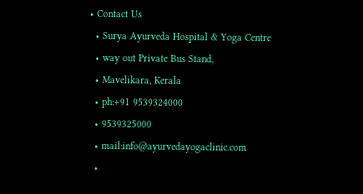• Contact Us
  • Surya Ayurveda Hospital & Yoga Centre
  • way out Private Bus Stand,
  • Mavelikara, Kerala
  • ph:+91 9539324000
  • 9539325000
  • mail:info@ayurvedayogaclinic.com
  •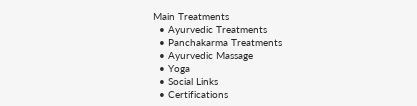Main Treatments
  • Ayurvedic Treatments
  • Panchakarma Treatments
  • Ayurvedic Massage
  • Yoga
  • Social Links
  • Certifications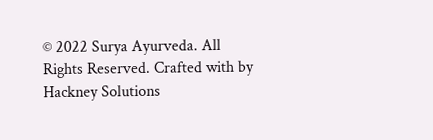© 2022 Surya Ayurveda. All Rights Reserved. Crafted with by Hackney Solutions